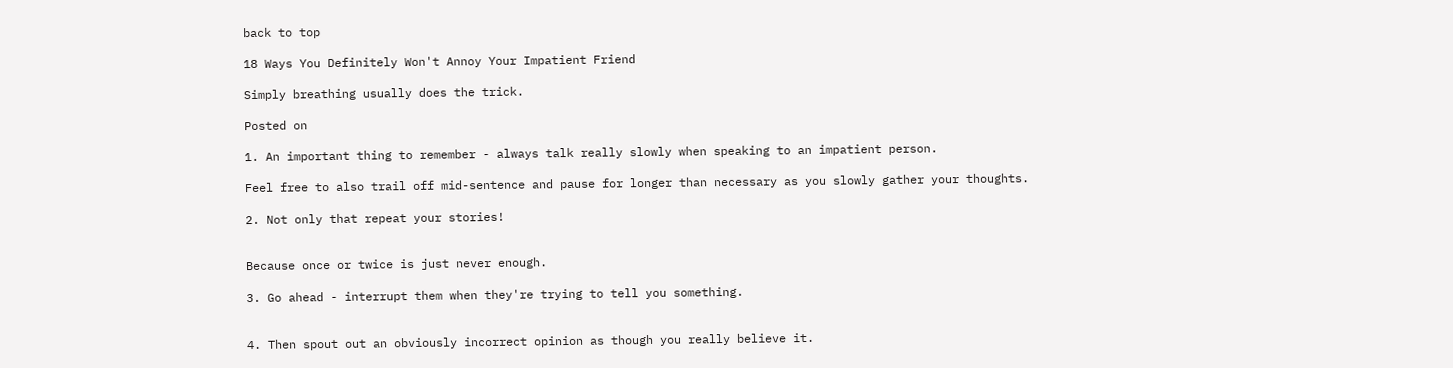back to top

18 Ways You Definitely Won't Annoy Your Impatient Friend

Simply breathing usually does the trick.

Posted on

1. An important thing to remember - always talk really slowly when speaking to an impatient person.

Feel free to also trail off mid-sentence and pause for longer than necessary as you slowly gather your thoughts.

2. Not only that repeat your stories!


Because once or twice is just never enough.

3. Go ahead - interrupt them when they're trying to tell you something.


4. Then spout out an obviously incorrect opinion as though you really believe it.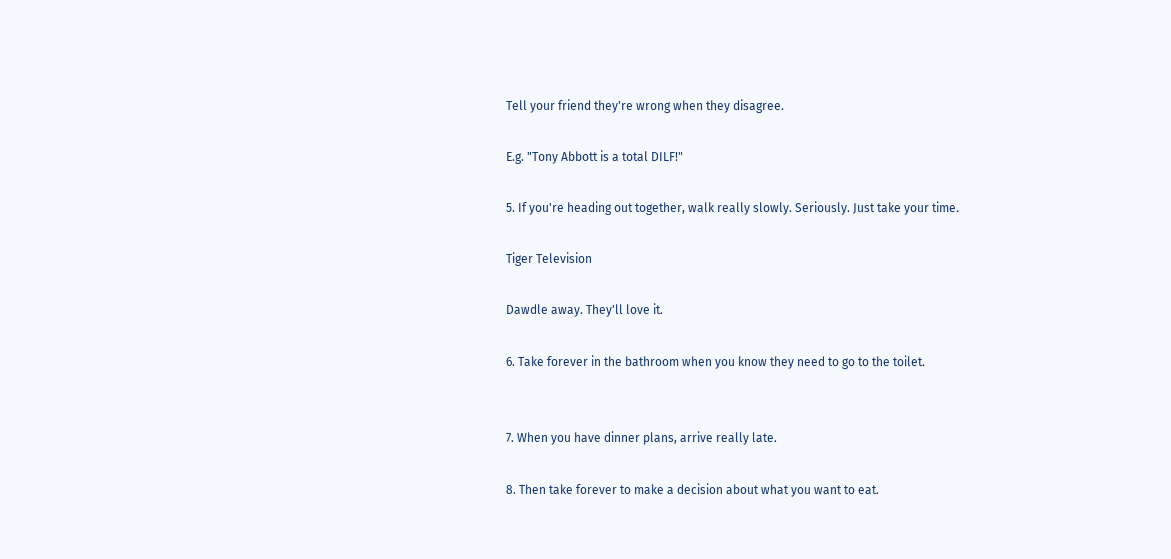Tell your friend they're wrong when they disagree.

E.g. "Tony Abbott is a total DILF!"

5. If you're heading out together, walk really slowly. Seriously. Just take your time.

Tiger Television

Dawdle away. They'll love it.

6. Take forever in the bathroom when you know they need to go to the toilet.


7. When you have dinner plans, arrive really late.

8. Then take forever to make a decision about what you want to eat.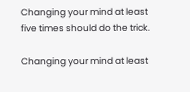Changing your mind at least five times should do the trick.

Changing your mind at least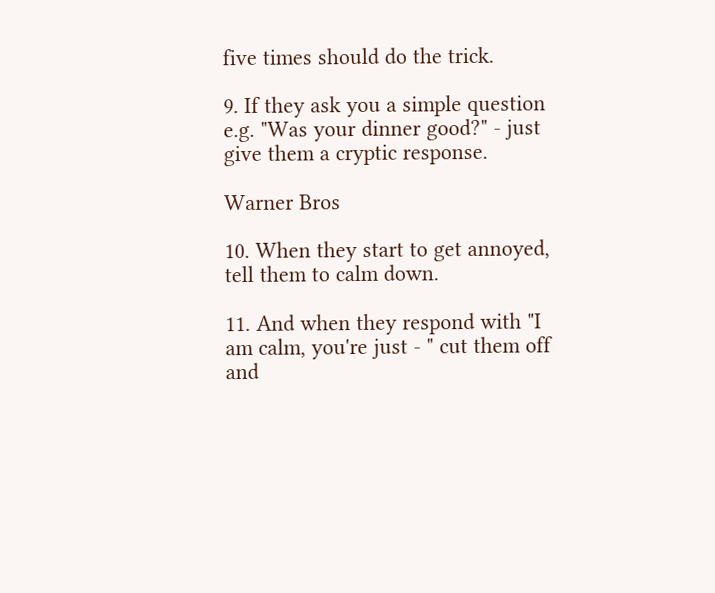five times should do the trick.

9. If they ask you a simple question e.g. "Was your dinner good?" - just give them a cryptic response.

Warner Bros

10. When they start to get annoyed, tell them to calm down.

11. And when they respond with "I am calm, you're just - " cut them off and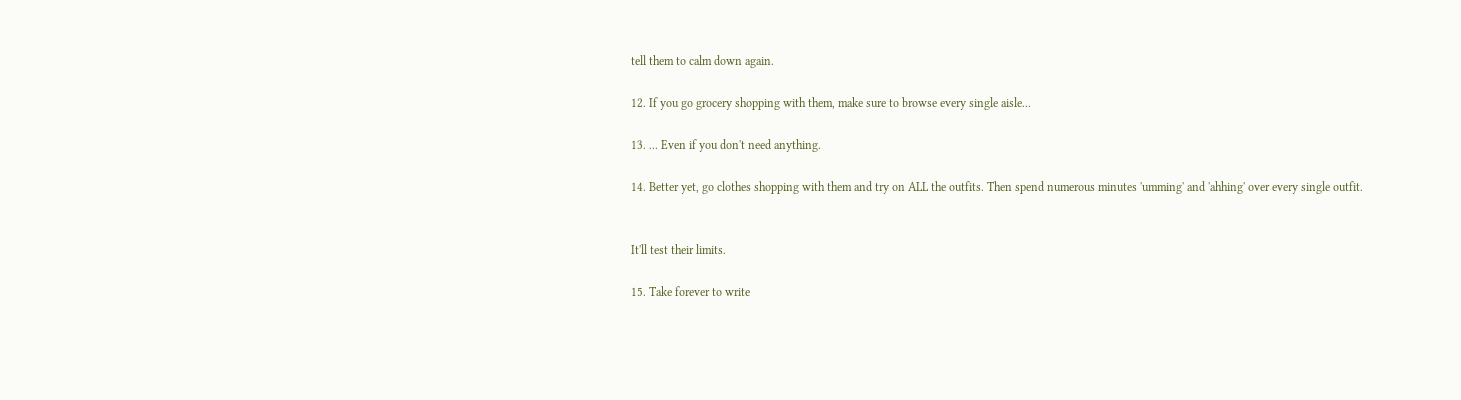tell them to calm down again.

12. If you go grocery shopping with them, make sure to browse every single aisle...

13. ... Even if you don't need anything.

14. Better yet, go clothes shopping with them and try on ALL the outfits. Then spend numerous minutes 'umming' and 'ahhing' over every single outfit.


It'll test their limits.

15. Take forever to write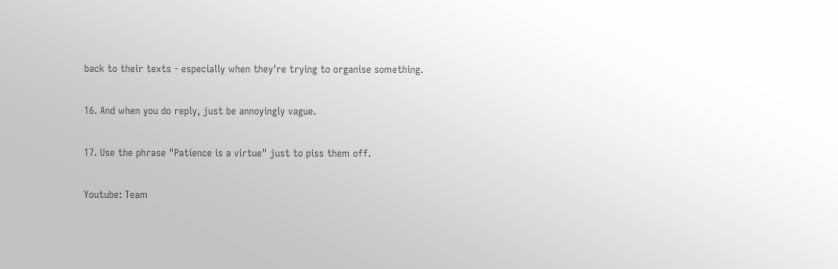back to their texts - especially when they're trying to organise something.

16. And when you do reply, just be annoyingly vague.

17. Use the phrase "Patience is a virtue" just to piss them off.

Youtube: Team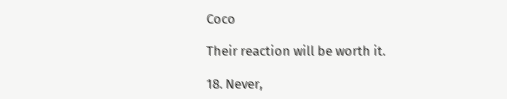Coco

Their reaction will be worth it.

18. Never,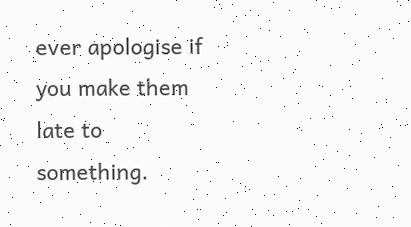ever apologise if you make them late to something.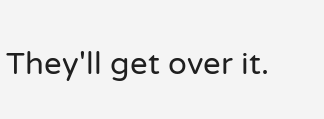They'll get over it.